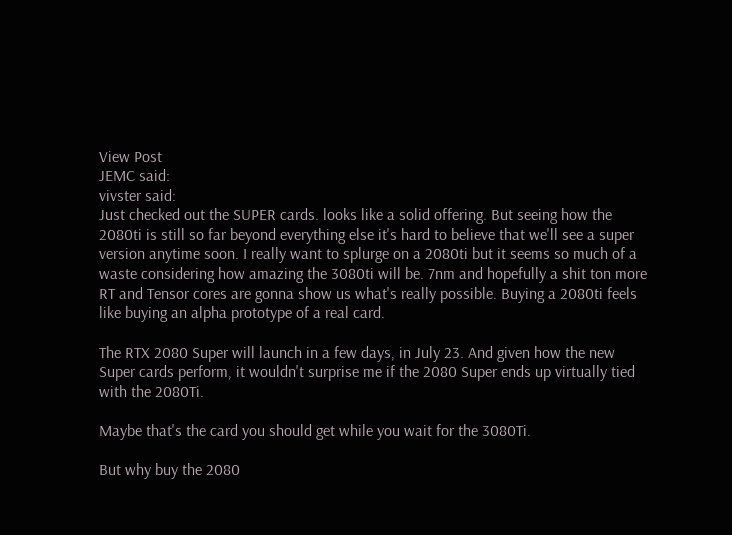View Post
JEMC said:
vivster said:
Just checked out the SUPER cards. looks like a solid offering. But seeing how the 2080ti is still so far beyond everything else it's hard to believe that we'll see a super version anytime soon. I really want to splurge on a 2080ti but it seems so much of a waste considering how amazing the 3080ti will be. 7nm and hopefully a shit ton more RT and Tensor cores are gonna show us what's really possible. Buying a 2080ti feels like buying an alpha prototype of a real card.

The RTX 2080 Super will launch in a few days, in July 23. And given how the new Super cards perform, it wouldn't surprise me if the 2080 Super ends up virtually tied with the 2080Ti.

Maybe that's the card you should get while you wait for the 3080Ti.

But why buy the 2080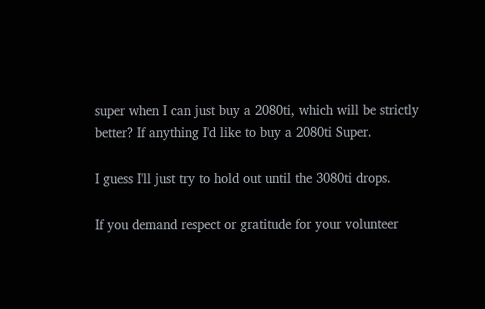super when I can just buy a 2080ti, which will be strictly better? If anything I'd like to buy a 2080ti Super.

I guess I'll just try to hold out until the 3080ti drops.

If you demand respect or gratitude for your volunteer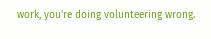work, you're doing volunteering wrong.